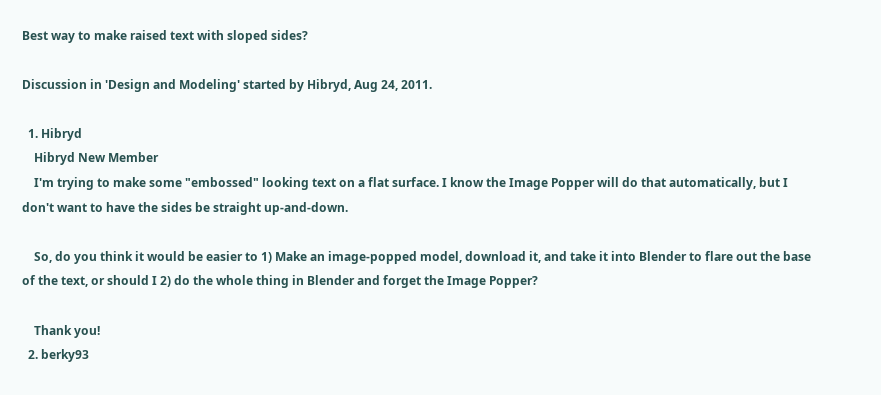Best way to make raised text with sloped sides?

Discussion in 'Design and Modeling' started by Hibryd, Aug 24, 2011.

  1. Hibryd
    Hibryd New Member
    I'm trying to make some "embossed" looking text on a flat surface. I know the Image Popper will do that automatically, but I don't want to have the sides be straight up-and-down.

    So, do you think it would be easier to 1) Make an image-popped model, download it, and take it into Blender to flare out the base of the text, or should I 2) do the whole thing in Blender and forget the Image Popper?

    Thank you!
  2. berky93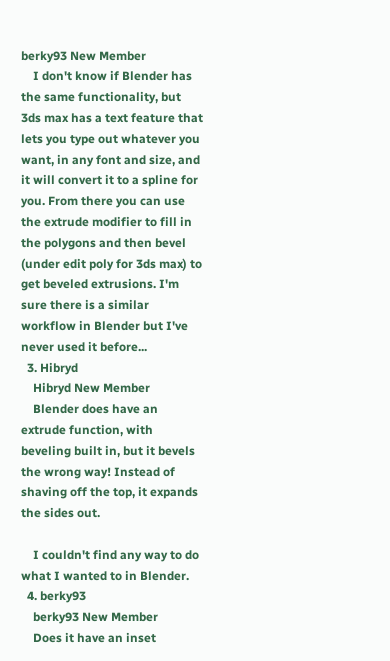berky93 New Member
    I don't know if Blender has the same functionality, but 3ds max has a text feature that lets you type out whatever you want, in any font and size, and it will convert it to a spline for you. From there you can use the extrude modifier to fill in the polygons and then bevel (under edit poly for 3ds max) to get beveled extrusions. I'm sure there is a similar workflow in Blender but I've never used it before...
  3. Hibryd
    Hibryd New Member
    Blender does have an extrude function, with beveling built in, but it bevels the wrong way! Instead of shaving off the top, it expands the sides out.

    I couldn't find any way to do what I wanted to in Blender.
  4. berky93
    berky93 New Member
    Does it have an inset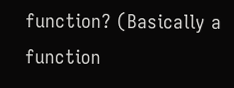function? (Basically a function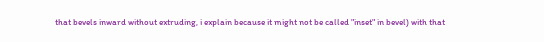that bevels inward without extruding, i explain because it might not be called "inset" in bevel) with that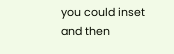you could inset and then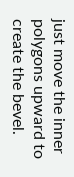just move the inner polygons upward to create the bevel.